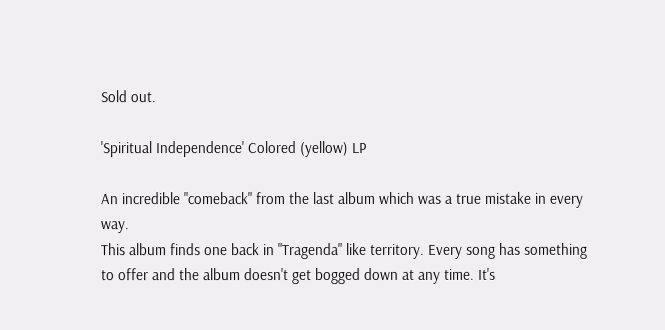Sold out.

'Spiritual Independence' Colored (yellow) LP

An incredible "comeback" from the last album which was a true mistake in every way.
This album finds one back in "Tragenda" like territory. Every song has something to offer and the album doesn't get bogged down at any time. It's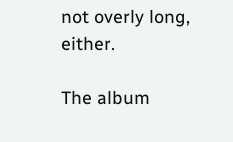not overly long, either.

The album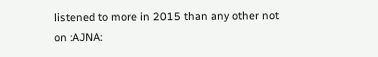listened to more in 2015 than any other not on :AJNA: